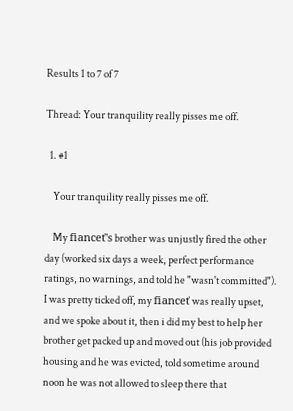Results 1 to 7 of 7

Thread: Your tranquility really pisses me off.

  1. #1

    Your tranquility really pisses me off.

    My fianceť's brother was unjustly fired the other day (worked six days a week, perfect performance ratings, no warnings, and told he "wasn't committed"). I was pretty ticked off, my fianceť was really upset, and we spoke about it, then i did my best to help her brother get packed up and moved out (his job provided housing and he was evicted, told sometime around noon he was not allowed to sleep there that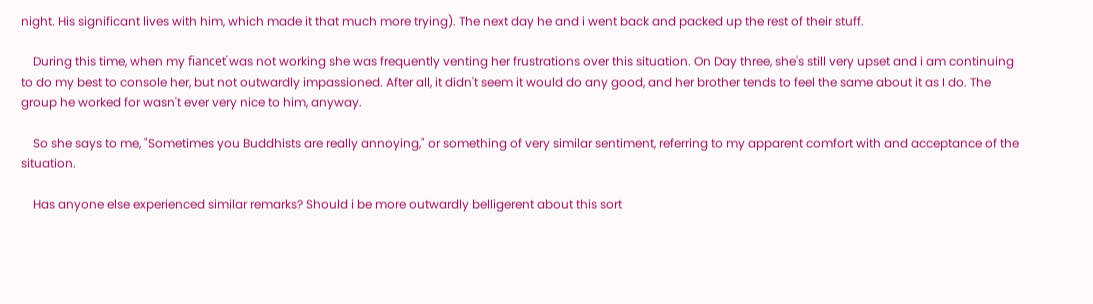night. His significant lives with him, which made it that much more trying). The next day he and i went back and packed up the rest of their stuff.

    During this time, when my fianceť was not working she was frequently venting her frustrations over this situation. On Day three, she's still very upset and i am continuing to do my best to console her, but not outwardly impassioned. After all, it didn't seem it would do any good, and her brother tends to feel the same about it as I do. The group he worked for wasn't ever very nice to him, anyway.

    So she says to me, "Sometimes you Buddhists are really annoying," or something of very similar sentiment, referring to my apparent comfort with and acceptance of the situation.

    Has anyone else experienced similar remarks? Should i be more outwardly belligerent about this sort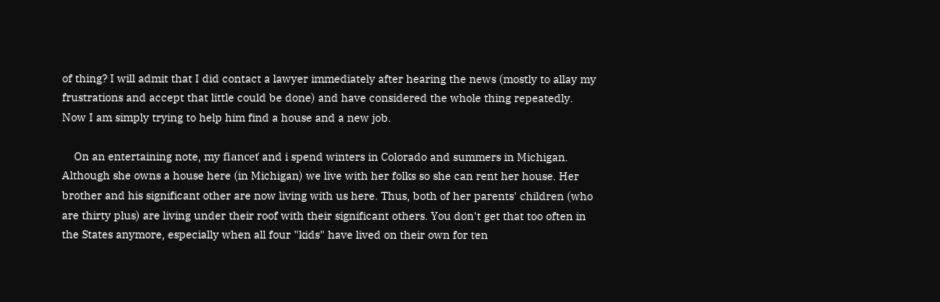of thing? I will admit that I did contact a lawyer immediately after hearing the news (mostly to allay my frustrations and accept that little could be done) and have considered the whole thing repeatedly. Now I am simply trying to help him find a house and a new job.

    On an entertaining note, my fianceť and i spend winters in Colorado and summers in Michigan. Although she owns a house here (in Michigan) we live with her folks so she can rent her house. Her brother and his significant other are now living with us here. Thus, both of her parents' children (who are thirty plus) are living under their roof with their significant others. You don't get that too often in the States anymore, especially when all four "kids" have lived on their own for ten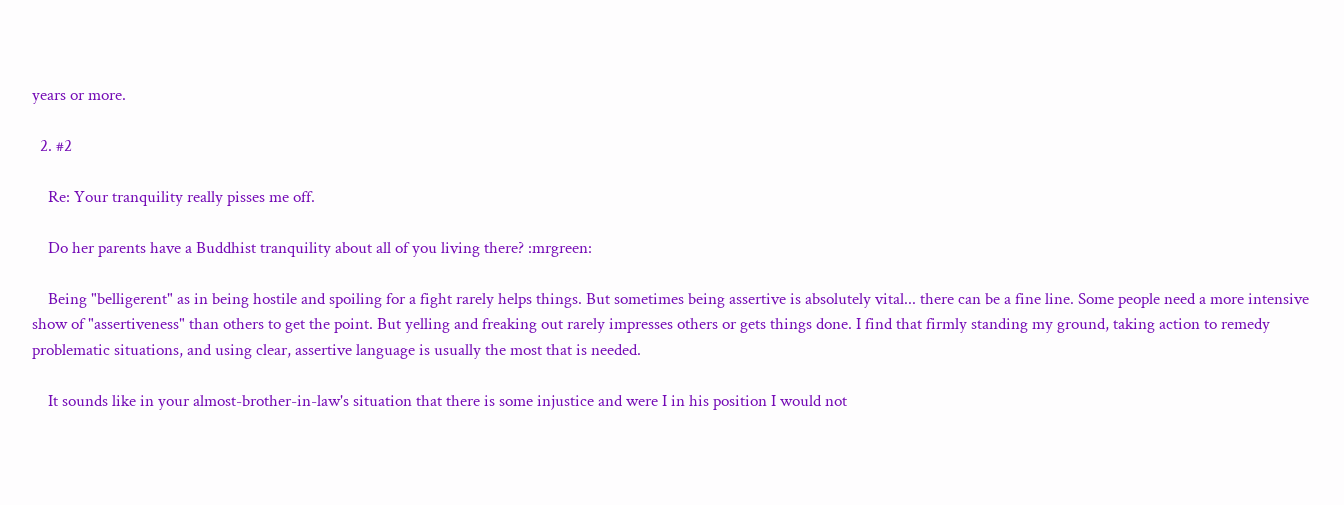years or more.

  2. #2

    Re: Your tranquility really pisses me off.

    Do her parents have a Buddhist tranquility about all of you living there? :mrgreen:

    Being "belligerent" as in being hostile and spoiling for a fight rarely helps things. But sometimes being assertive is absolutely vital... there can be a fine line. Some people need a more intensive show of "assertiveness" than others to get the point. But yelling and freaking out rarely impresses others or gets things done. I find that firmly standing my ground, taking action to remedy problematic situations, and using clear, assertive language is usually the most that is needed.

    It sounds like in your almost-brother-in-law's situation that there is some injustice and were I in his position I would not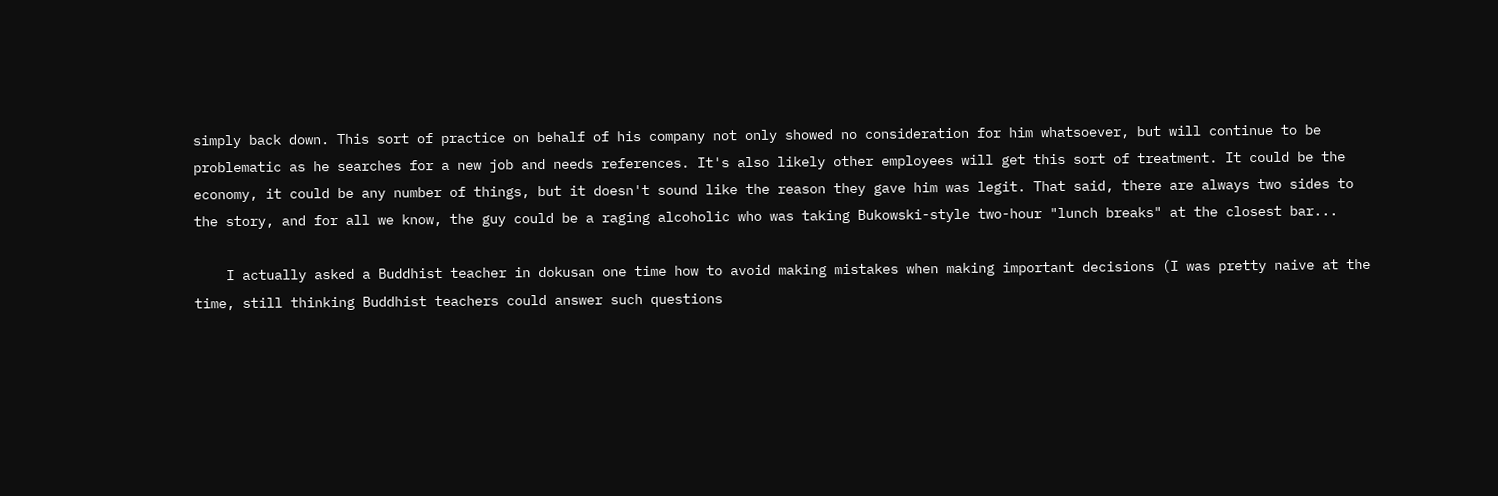simply back down. This sort of practice on behalf of his company not only showed no consideration for him whatsoever, but will continue to be problematic as he searches for a new job and needs references. It's also likely other employees will get this sort of treatment. It could be the economy, it could be any number of things, but it doesn't sound like the reason they gave him was legit. That said, there are always two sides to the story, and for all we know, the guy could be a raging alcoholic who was taking Bukowski-style two-hour "lunch breaks" at the closest bar...

    I actually asked a Buddhist teacher in dokusan one time how to avoid making mistakes when making important decisions (I was pretty naive at the time, still thinking Buddhist teachers could answer such questions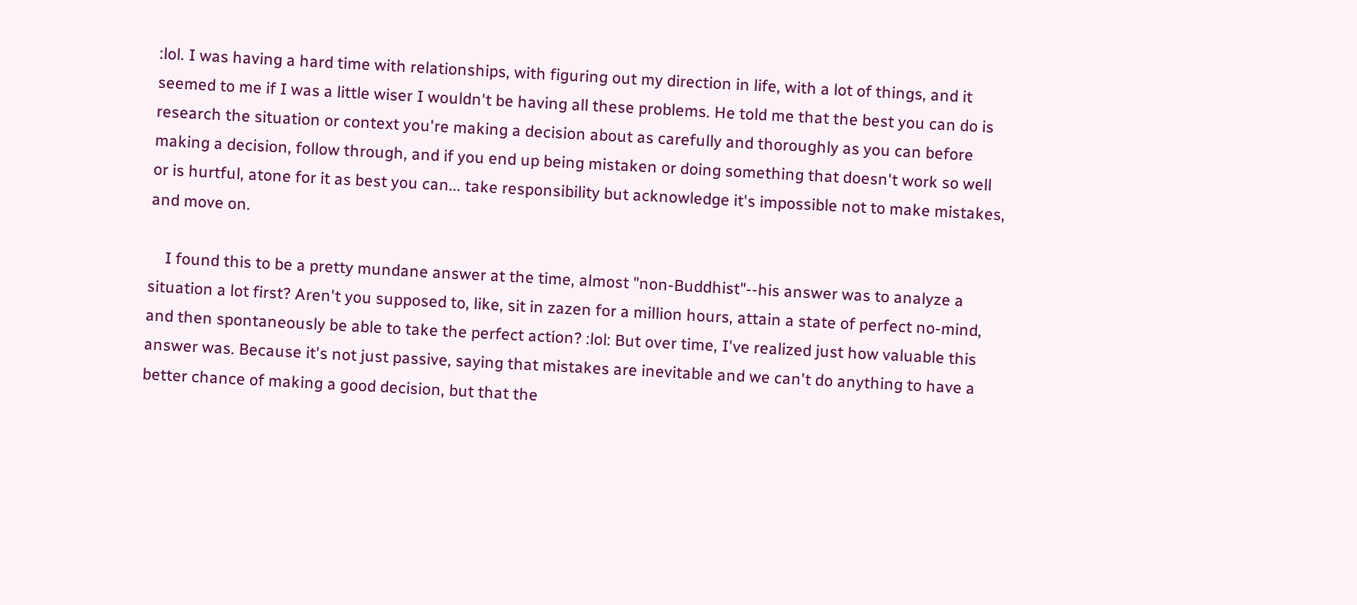:lol. I was having a hard time with relationships, with figuring out my direction in life, with a lot of things, and it seemed to me if I was a little wiser I wouldn't be having all these problems. He told me that the best you can do is research the situation or context you're making a decision about as carefully and thoroughly as you can before making a decision, follow through, and if you end up being mistaken or doing something that doesn't work so well or is hurtful, atone for it as best you can... take responsibility but acknowledge it's impossible not to make mistakes, and move on.

    I found this to be a pretty mundane answer at the time, almost "non-Buddhist"--his answer was to analyze a situation a lot first? Aren't you supposed to, like, sit in zazen for a million hours, attain a state of perfect no-mind, and then spontaneously be able to take the perfect action? :lol: But over time, I've realized just how valuable this answer was. Because it's not just passive, saying that mistakes are inevitable and we can't do anything to have a better chance of making a good decision, but that the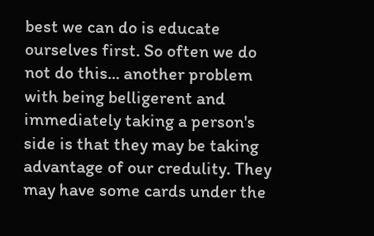best we can do is educate ourselves first. So often we do not do this... another problem with being belligerent and immediately taking a person's side is that they may be taking advantage of our credulity. They may have some cards under the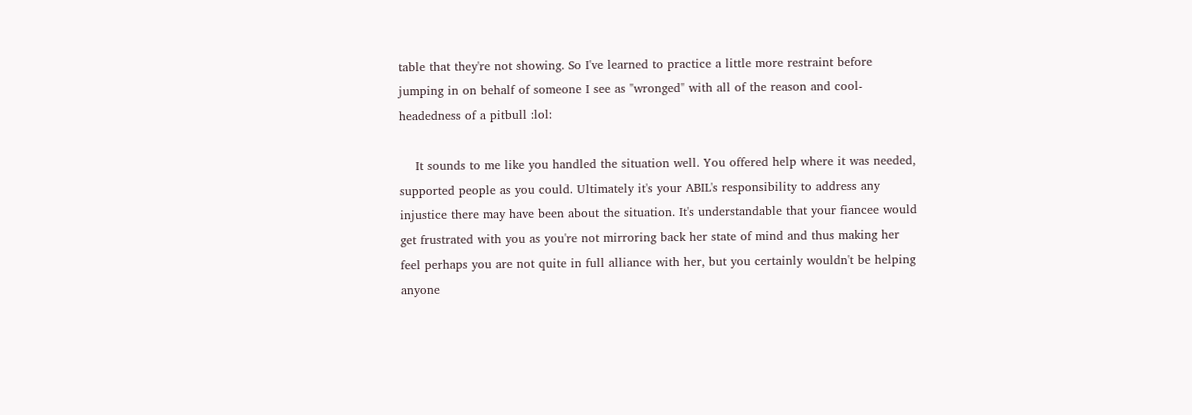table that they're not showing. So I've learned to practice a little more restraint before jumping in on behalf of someone I see as "wronged" with all of the reason and cool-headedness of a pitbull :lol:

    It sounds to me like you handled the situation well. You offered help where it was needed, supported people as you could. Ultimately it's your ABIL's responsibility to address any injustice there may have been about the situation. It's understandable that your fiancee would get frustrated with you as you're not mirroring back her state of mind and thus making her feel perhaps you are not quite in full alliance with her, but you certainly wouldn't be helping anyone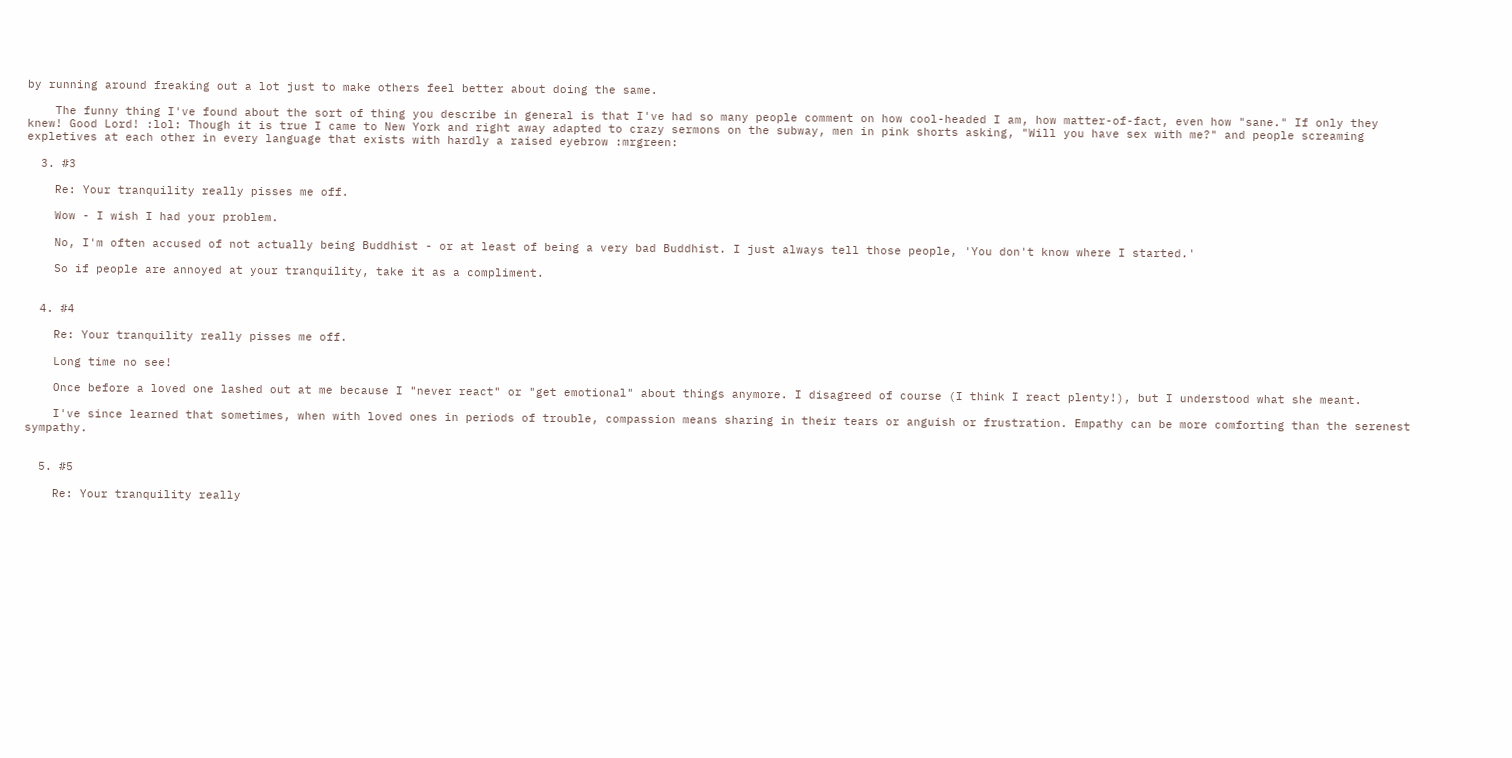by running around freaking out a lot just to make others feel better about doing the same.

    The funny thing I've found about the sort of thing you describe in general is that I've had so many people comment on how cool-headed I am, how matter-of-fact, even how "sane." If only they knew! Good Lord! :lol: Though it is true I came to New York and right away adapted to crazy sermons on the subway, men in pink shorts asking, "Will you have sex with me?" and people screaming expletives at each other in every language that exists with hardly a raised eyebrow :mrgreen:

  3. #3

    Re: Your tranquility really pisses me off.

    Wow - I wish I had your problem.

    No, I'm often accused of not actually being Buddhist - or at least of being a very bad Buddhist. I just always tell those people, 'You don't know where I started.'

    So if people are annoyed at your tranquility, take it as a compliment.


  4. #4

    Re: Your tranquility really pisses me off.

    Long time no see!

    Once before a loved one lashed out at me because I "never react" or "get emotional" about things anymore. I disagreed of course (I think I react plenty!), but I understood what she meant.

    I've since learned that sometimes, when with loved ones in periods of trouble, compassion means sharing in their tears or anguish or frustration. Empathy can be more comforting than the serenest sympathy.


  5. #5

    Re: Your tranquility really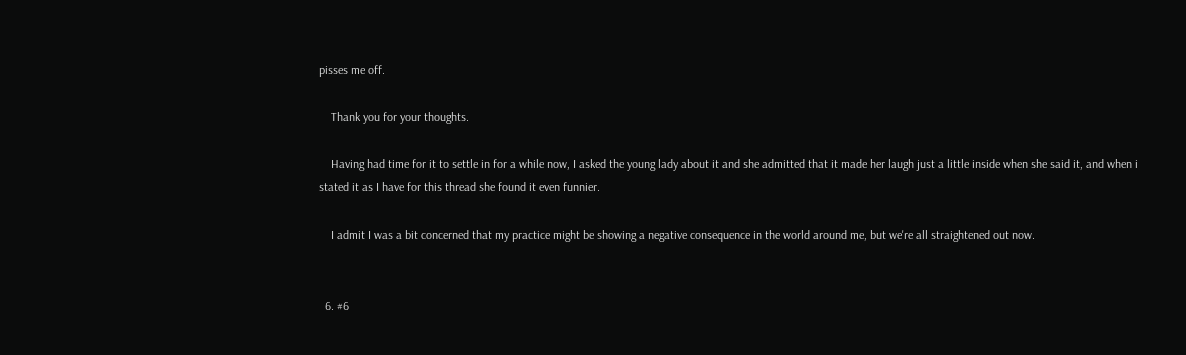pisses me off.

    Thank you for your thoughts.

    Having had time for it to settle in for a while now, I asked the young lady about it and she admitted that it made her laugh just a little inside when she said it, and when i stated it as I have for this thread she found it even funnier.

    I admit I was a bit concerned that my practice might be showing a negative consequence in the world around me, but we're all straightened out now.


  6. #6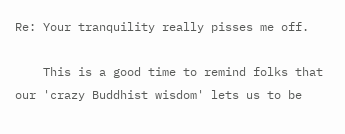Re: Your tranquility really pisses me off.

    This is a good time to remind folks that our 'crazy Buddhist wisdom' lets us to be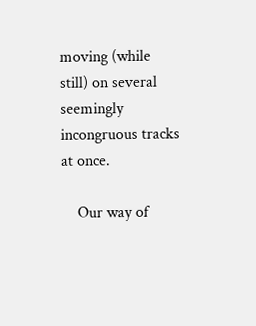moving (while still) on several seemingly incongruous tracks at once.

    Our way of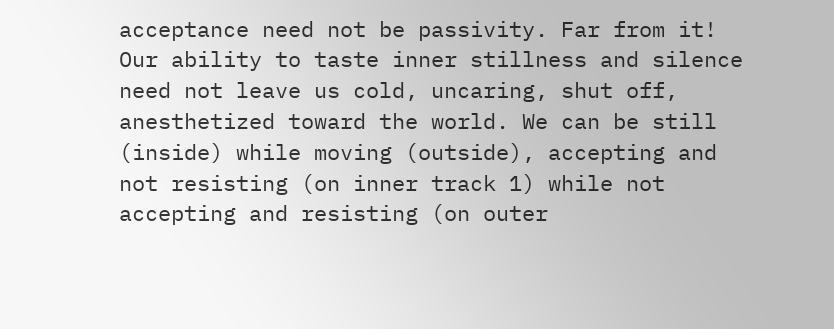acceptance need not be passivity. Far from it! Our ability to taste inner stillness and silence need not leave us cold, uncaring, shut off, anesthetized toward the world. We can be still (inside) while moving (outside), accepting and not resisting (on inner track 1) while not accepting and resisting (on outer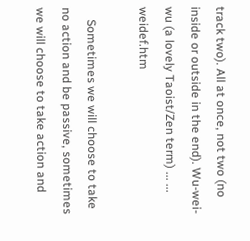track two). All at once, not two (no inside or outside in the end). Wu-wei-wu (a lovely Taoist/Zen term) ... ... weidef.htm

    Sometimes we will choose to take no action and be passive, sometimes we will choose to take action and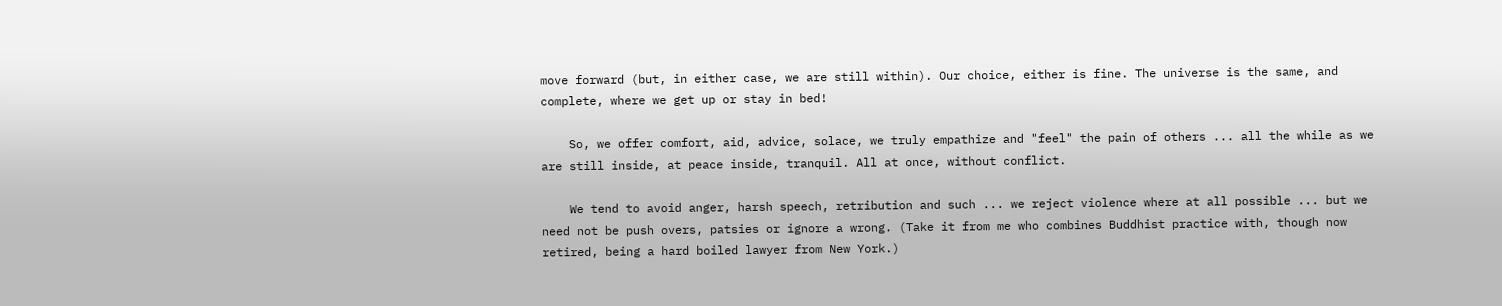move forward (but, in either case, we are still within). Our choice, either is fine. The universe is the same, and complete, where we get up or stay in bed!

    So, we offer comfort, aid, advice, solace, we truly empathize and "feel" the pain of others ... all the while as we are still inside, at peace inside, tranquil. All at once, without conflict.

    We tend to avoid anger, harsh speech, retribution and such ... we reject violence where at all possible ... but we need not be push overs, patsies or ignore a wrong. (Take it from me who combines Buddhist practice with, though now retired, being a hard boiled lawyer from New York.)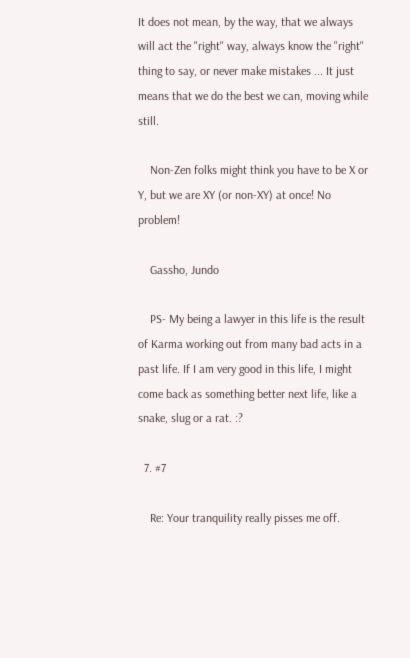It does not mean, by the way, that we always will act the "right" way, always know the "right" thing to say, or never make mistakes ... It just means that we do the best we can, moving while still.

    Non-Zen folks might think you have to be X or Y, but we are XY (or non-XY) at once! No problem!

    Gassho, Jundo

    PS- My being a lawyer in this life is the result of Karma working out from many bad acts in a past life. If I am very good in this life, I might come back as something better next life, like a snake, slug or a rat. :?

  7. #7

    Re: Your tranquility really pisses me off.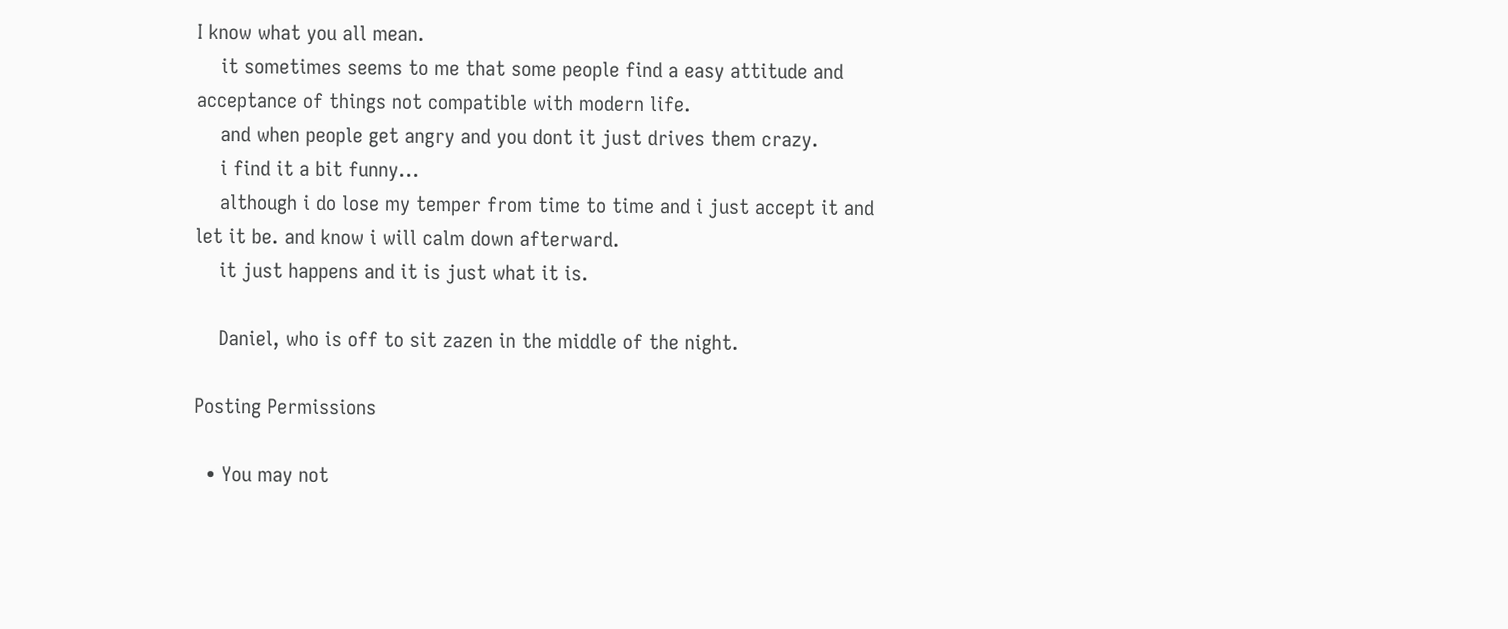I know what you all mean.
    it sometimes seems to me that some people find a easy attitude and acceptance of things not compatible with modern life.
    and when people get angry and you dont it just drives them crazy.
    i find it a bit funny...
    although i do lose my temper from time to time and i just accept it and let it be. and know i will calm down afterward.
    it just happens and it is just what it is.

    Daniel, who is off to sit zazen in the middle of the night.

Posting Permissions

  • You may not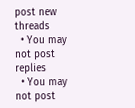post new threads
  • You may not post replies
  • You may not post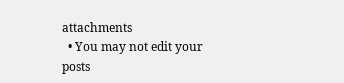attachments
  • You may not edit your posts